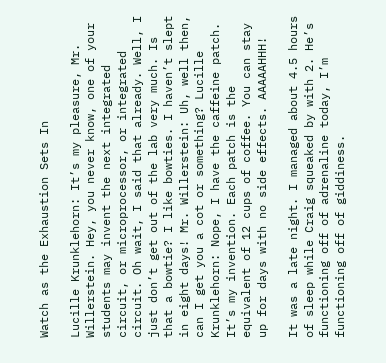Watch as the Exhaustion Sets In

Lucille Krunklehorn: It’s my pleasure, Mr. Willerstein. Hey, you never know, one of your students may invent the next integrated circuit, or microprocessor, or integrated circuit. Oh wait, I said that already. Well, I just don’t get out of the lab very much. Is that a bowtie? I like bowties. I haven’t slept in eight days! Mr. Willerstein: Uh, well then, can I get you a cot or something? Lucille Krunklehorn: Nope, I have the caffeine patch. It’s my invention. Each patch is the equivalent of 12 cups of coffee. You can stay up for days with no side effects. AAAAAHHH!

It was a late night. I managed about 4.5 hours of sleep while Craig squeaked by with 2. He’s functioning off of adrenaline today, I’m functioning off of giddiness.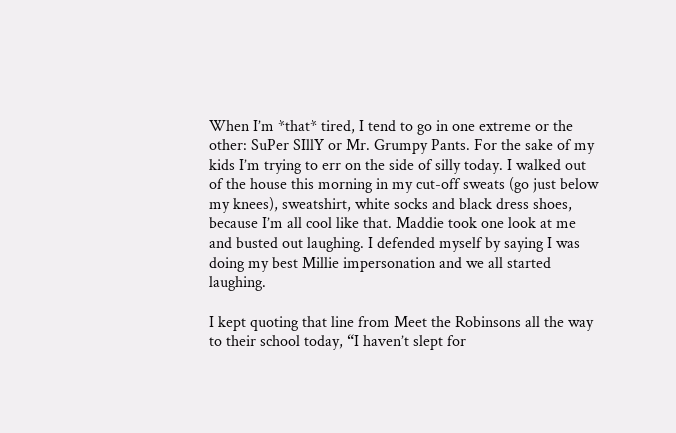When I’m *that* tired, I tend to go in one extreme or the other: SuPer SIllY or Mr. Grumpy Pants. For the sake of my kids I’m trying to err on the side of silly today. I walked out of the house this morning in my cut-off sweats (go just below my knees), sweatshirt, white socks and black dress shoes, because I’m all cool like that. Maddie took one look at me and busted out laughing. I defended myself by saying I was doing my best Millie impersonation and we all started laughing.

I kept quoting that line from Meet the Robinsons all the way to their school today, “I haven’t slept for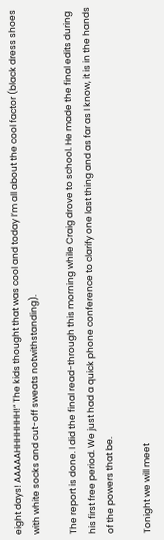eight days! AAAAAHHHHHHH!” The kids thought that was cool and today I’m all about the cool factor (black dress shoes with white socks and cut-off sweats notwithstanding).

The report is done. I did the final read-through this morning while Craig drove to school. He made the final edits during his first free period. We just had a quick phone conference to clarify one last thing and as far as I know, it is in the hands of the powers that be.

Tonight we will meet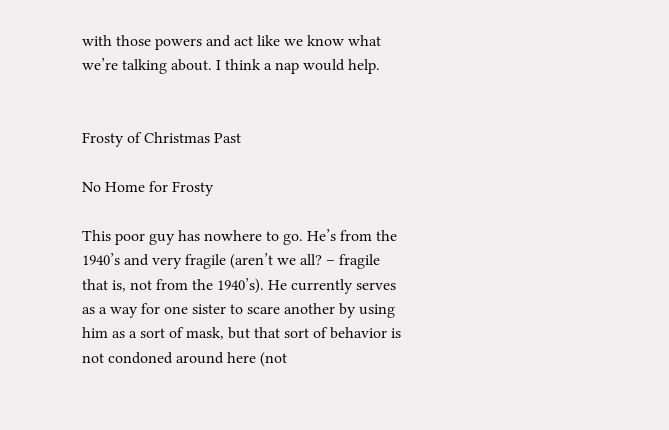with those powers and act like we know what we’re talking about. I think a nap would help.


Frosty of Christmas Past

No Home for Frosty

This poor guy has nowhere to go. He’s from the 1940’s and very fragile (aren’t we all? – fragile that is, not from the 1940’s). He currently serves as a way for one sister to scare another by using him as a sort of mask, but that sort of behavior is not condoned around here (not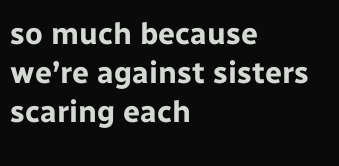so much because we’re against sisters scaring each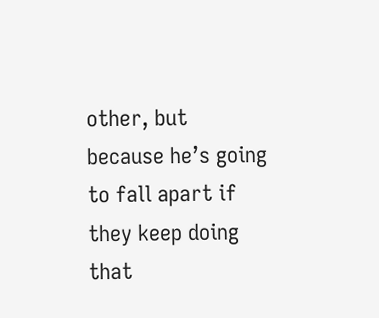other, but because he’s going to fall apart if they keep doing that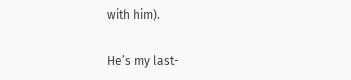with him).

He’s my last-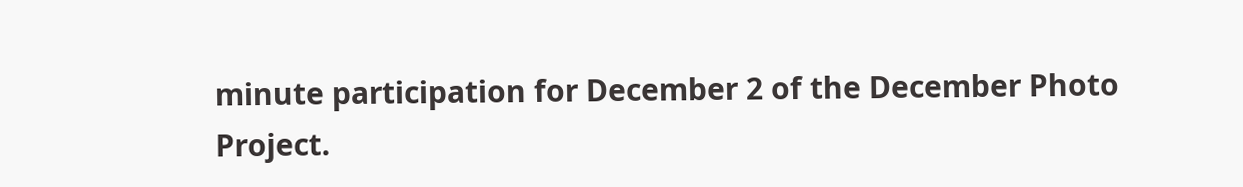minute participation for December 2 of the December Photo Project.